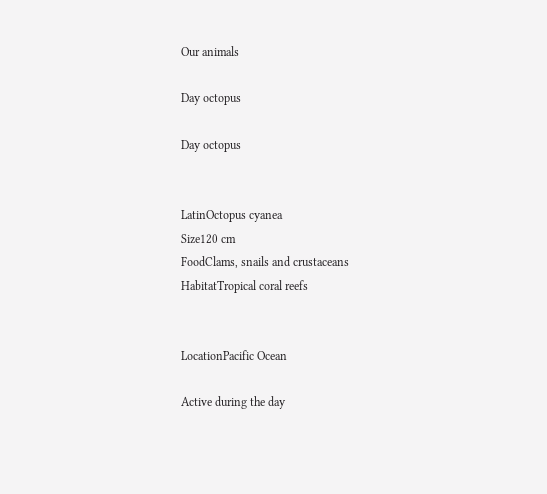Our animals

Day octopus

Day octopus


LatinOctopus cyanea
Size120 cm
FoodClams, snails and crustaceans
HabitatTropical coral reefs


LocationPacific Ocean

Active during the day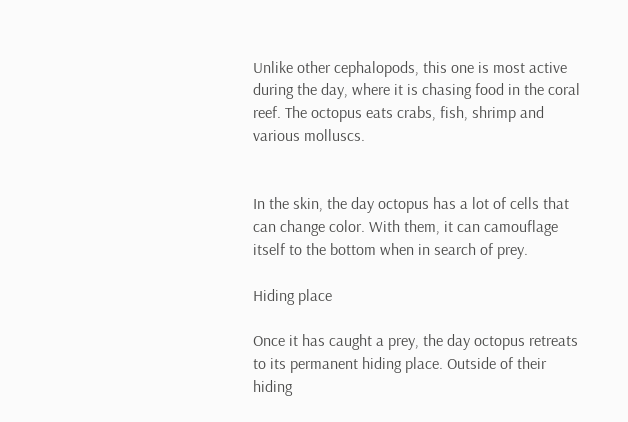Unlike other cephalopods, this one is most active during the day, where it is chasing food in the coral reef. The octopus eats crabs, fish, shrimp and various molluscs.


In the skin, the day octopus has a lot of cells that can change color. With them, it can camouflage itself to the bottom when in search of prey.

Hiding place

Once it has caught a prey, the day octopus retreats to its permanent hiding place. Outside of their hiding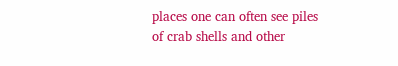places one can often see piles of crab shells and other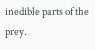inedible parts of the prey.